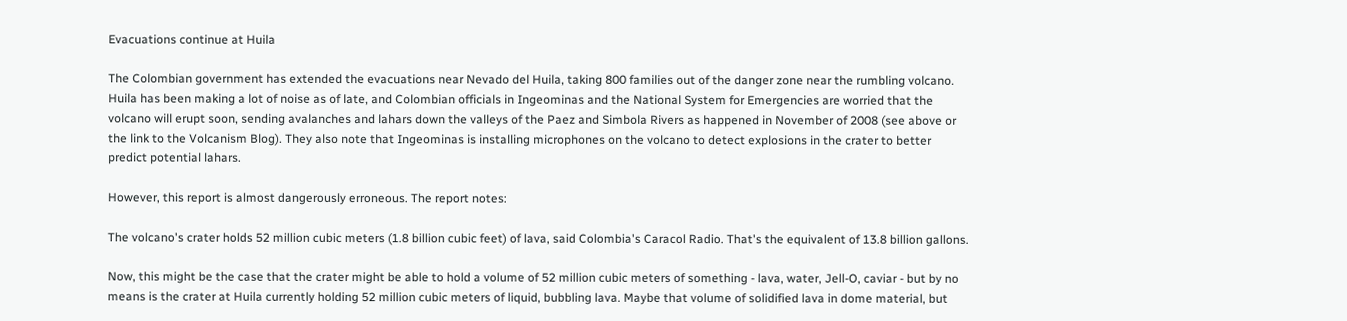Evacuations continue at Huila

The Colombian government has extended the evacuations near Nevado del Huila, taking 800 families out of the danger zone near the rumbling volcano. Huila has been making a lot of noise as of late, and Colombian officials in Ingeominas and the National System for Emergencies are worried that the volcano will erupt soon, sending avalanches and lahars down the valleys of the Paez and Simbola Rivers as happened in November of 2008 (see above or the link to the Volcanism Blog). They also note that Ingeominas is installing microphones on the volcano to detect explosions in the crater to better predict potential lahars.

However, this report is almost dangerously erroneous. The report notes:

The volcano's crater holds 52 million cubic meters (1.8 billion cubic feet) of lava, said Colombia's Caracol Radio. That's the equivalent of 13.8 billion gallons.

Now, this might be the case that the crater might be able to hold a volume of 52 million cubic meters of something - lava, water, Jell-O, caviar - but by no means is the crater at Huila currently holding 52 million cubic meters of liquid, bubbling lava. Maybe that volume of solidified lava in dome material, but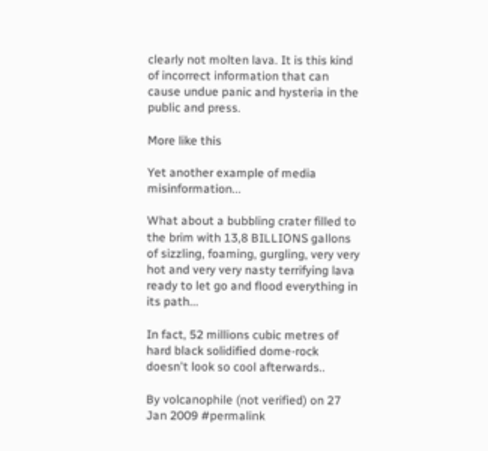clearly not molten lava. It is this kind of incorrect information that can cause undue panic and hysteria in the public and press.

More like this

Yet another example of media misinformation...

What about a bubbling crater filled to the brim with 13,8 BILLIONS gallons of sizzling, foaming, gurgling, very very hot and very very nasty terrifying lava ready to let go and flood everything in its path...

In fact, 52 millions cubic metres of hard black solidified dome-rock doesn't look so cool afterwards..

By volcanophile (not verified) on 27 Jan 2009 #permalink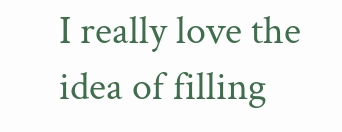I really love the idea of filling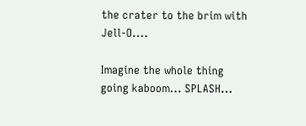the crater to the brim with Jell-O....

Imagine the whole thing going kaboom... SPLASH...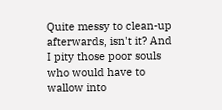Quite messy to clean-up afterwards, isn't it? And I pity those poor souls who would have to wallow into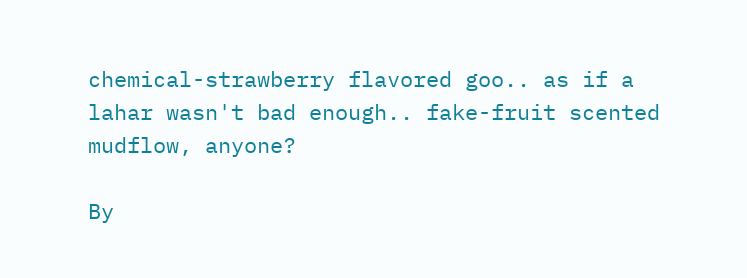chemical-strawberry flavored goo.. as if a lahar wasn't bad enough.. fake-fruit scented mudflow, anyone?

By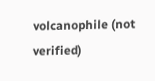volcanophile (not verified)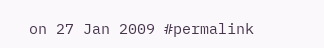on 27 Jan 2009 #permalink